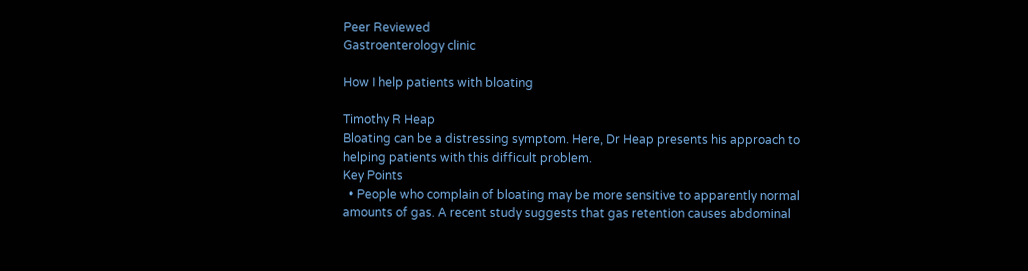Peer Reviewed
Gastroenterology clinic

How I help patients with bloating

Timothy R Heap
Bloating can be a distressing symptom. Here, Dr Heap presents his approach to helping patients with this difficult problem.
Key Points
  • People who complain of bloating may be more sensitive to apparently normal amounts of gas. A recent study suggests that gas retention causes abdominal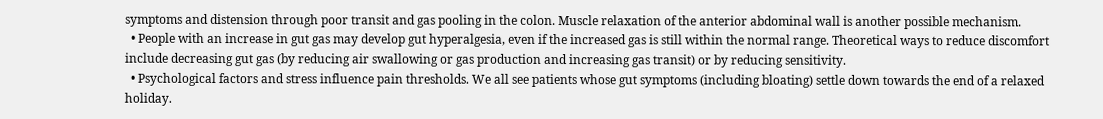symptoms and distension through poor transit and gas pooling in the colon. Muscle relaxation of the anterior abdominal wall is another possible mechanism.
  • People with an increase in gut gas may develop gut hyperalgesia, even if the increased gas is still within the normal range. Theoretical ways to reduce discomfort include decreasing gut gas (by reducing air swallowing or gas production and increasing gas transit) or by reducing sensitivity.
  • Psychological factors and stress influence pain thresholds. We all see patients whose gut symptoms (including bloating) settle down towards the end of a relaxed holiday.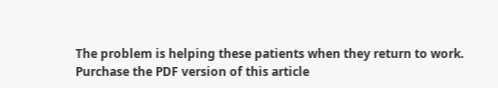The problem is helping these patients when they return to work.
Purchase the PDF version of this article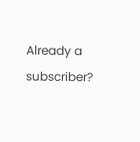Already a subscriber?